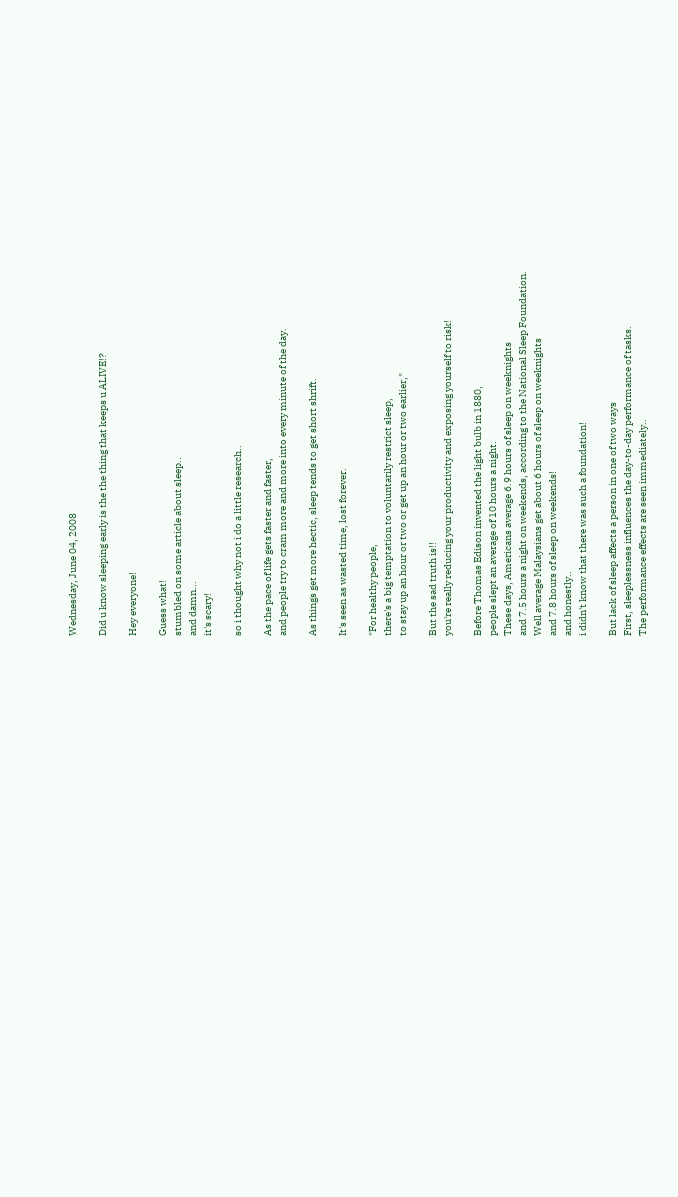Wednesday, June 04, 2008

Did u know sleeping early is the the thing that keeps u ALIVE!?

Hey everyone!

Guess what!
stumbled on some article about sleep..
and damn...
it's scary!

so i thought why not i do a little research..

As the pace of life gets faster and faster,
and people try to cram more and more into every minute of the day.

As things get more hectic, sleep tends to get short shrift.

It's seen as wasted time, lost forever.

"For healthy people,
there's a big temptation to voluntarily restrict sleep,
to stay up an hour or two or get up an hour or two earlier,"

But the sad truth is!!
you're really reducing your productivity and exposing yourself to risk!

Before Thomas Edison invented the light bulb in 1880,
people slept an average of 10 hours a night.
These days, Americans average 6.9 hours of sleep on weeknights
and 7.5 hours a night on weekends, according to the National Sleep Foundation.
Well average Malaysians get about 6 hours of sleep on weeknights
and 7.8 hours of sleep on weekends!
and honestly..
i didn't know that there was such a foundation!

But lack of sleep affects a person in one of two ways
First, sleeplessness influences the day-to-day performance of tasks.
The performance effects are seen immediately..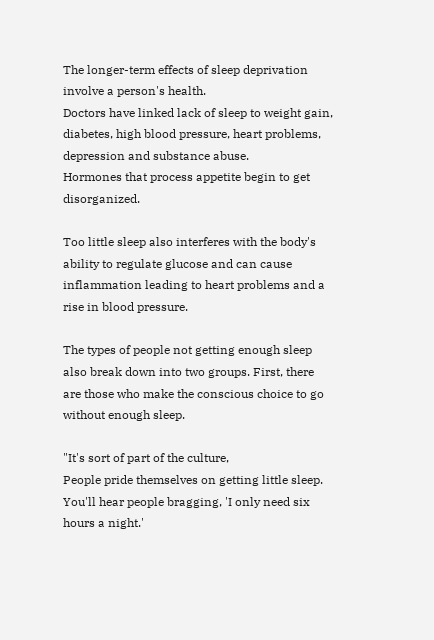The longer-term effects of sleep deprivation involve a person's health.
Doctors have linked lack of sleep to weight gain,
diabetes, high blood pressure, heart problems, depression and substance abuse.
Hormones that process appetite begin to get disorganized.

Too little sleep also interferes with the body's ability to regulate glucose and can cause inflammation leading to heart problems and a rise in blood pressure.

The types of people not getting enough sleep also break down into two groups. First, there are those who make the conscious choice to go without enough sleep.

"It's sort of part of the culture,
People pride themselves on getting little sleep.
You'll hear people bragging, 'I only need six hours a night.'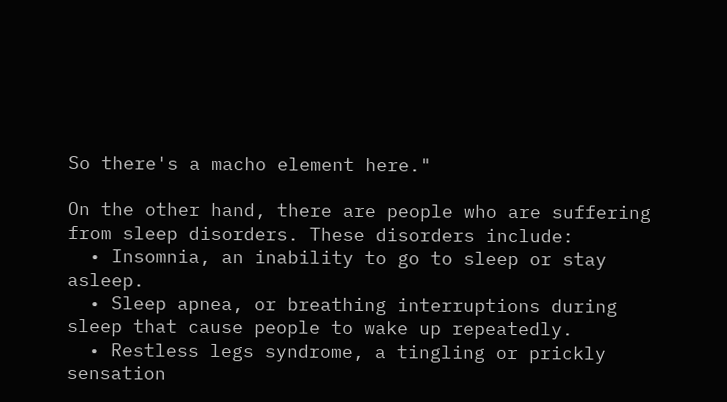So there's a macho element here."

On the other hand, there are people who are suffering from sleep disorders. These disorders include:
  • Insomnia, an inability to go to sleep or stay asleep.
  • Sleep apnea, or breathing interruptions during sleep that cause people to wake up repeatedly.
  • Restless legs syndrome, a tingling or prickly sensation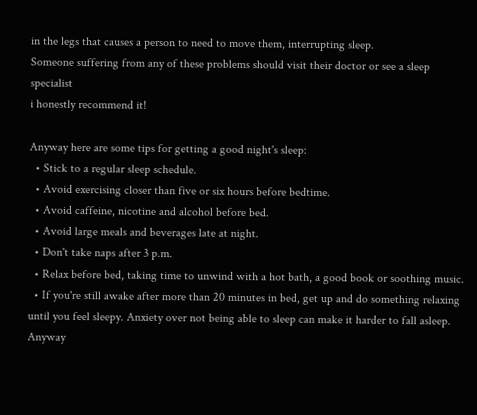in the legs that causes a person to need to move them, interrupting sleep.
Someone suffering from any of these problems should visit their doctor or see a sleep specialist
i honestly recommend it!

Anyway here are some tips for getting a good night's sleep:
  • Stick to a regular sleep schedule.
  • Avoid exercising closer than five or six hours before bedtime.
  • Avoid caffeine, nicotine and alcohol before bed.
  • Avoid large meals and beverages late at night.
  • Don't take naps after 3 p.m.
  • Relax before bed, taking time to unwind with a hot bath, a good book or soothing music.
  • If you're still awake after more than 20 minutes in bed, get up and do something relaxing until you feel sleepy. Anxiety over not being able to sleep can make it harder to fall asleep.
Anyway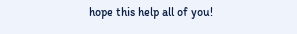hope this help all of you!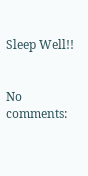Sleep Well!!


No comments: